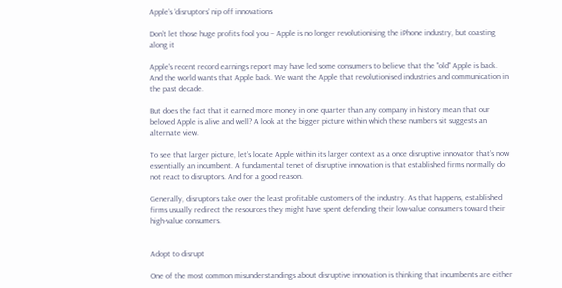Apple’s ‘disruptors’ nip off innovations

Don’t let those huge profits fool you – Apple is no longer revolutionising the iPhone industry, but coasting along it

Apple's recent record earnings report may have led some consumers to believe that the "old" Apple is back. And the world wants that Apple back. We want the Apple that revolutionised industries and communication in the past decade.

But does the fact that it earned more money in one quarter than any company in history mean that our beloved Apple is alive and well? A look at the bigger picture within which these numbers sit suggests an alternate view.

To see that larger picture, let’s locate Apple within its larger context as a once disruptive innovator that’s now essentially an incumbent. A fundamental tenet of disruptive innovation is that established firms normally do not react to disruptors. And for a good reason.

Generally, disruptors take over the least profitable customers of the industry. As that happens, established firms usually redirect the resources they might have spent defending their low-value consumers toward their high-value consumers.


Adopt to disrupt

One of the most common misunderstandings about disruptive innovation is thinking that incumbents are either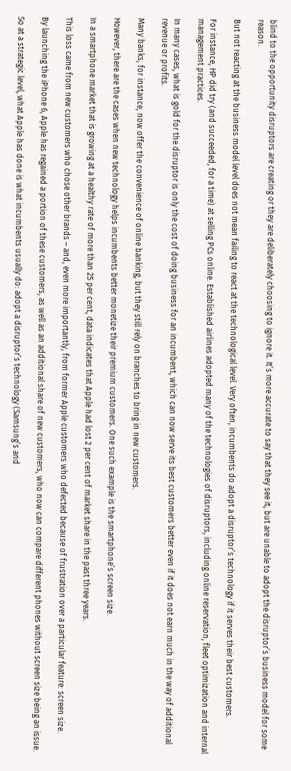blind to the opportunity disruptors are creating or they are deliberately choosing to ignore it. It’s more accurate to say that they see it, but are unable to adopt the disruptor’s business model for some reason.

But not reacting at the business model level does not mean failing to react at the technological level. Very often, incumbents do adopt a disruptor’s technology if it serves their best customers.

For instance, HP did try (and succeeded, for a time) at selling PCs online. Established airlines adopted many of the technologies of disruptors, including online reservation, fleet optimization and internal management practices.

In many cases, what is gold for the disruptor is only the cost of doing business for an incumbent, which can now serve its best customers better even if it does not earn much in the way of additional revenue or profits.

Many banks, for instance, now offer the convenience of online banking, but they still rely on branches to bring in new customers.

However, there are the cases when new technology helps incumbents better monetize their premium customers. One such example is the smartphone’s screen size.

In a smartphone market that is growing at a healthy rate of more than 25 per cent, data indicates that Apple had lost 2 per cent of market share in the past three years.

This loss came from new customers who chose other brands – and, even more importantly, from former Apple customers who defected because of frustration over a particular feature: screen size.

By launching the iPhone 6, Apple has regained a portion of these customers, as well as an additional share of new customers, who now can compare different phones without screen size being an issue.

So at a strategic level, what Apple has done is what incumbents usually do: adopt a disruptor’s technology (Samsung’s and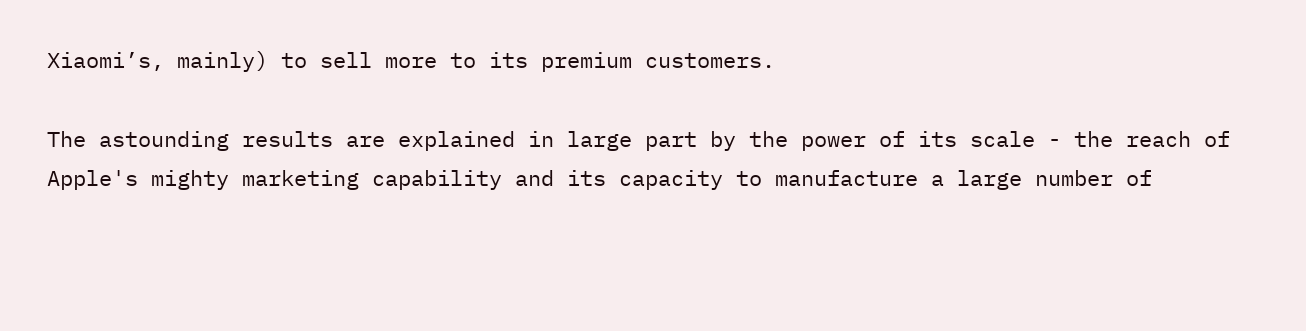Xiaomi’s, mainly) to sell more to its premium customers.

The astounding results are explained in large part by the power of its scale - the reach of Apple's mighty marketing capability and its capacity to manufacture a large number of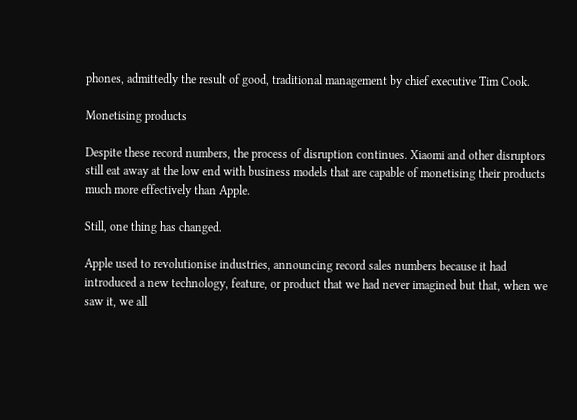phones, admittedly the result of good, traditional management by chief executive Tim Cook.

Monetising products

Despite these record numbers, the process of disruption continues. Xiaomi and other disruptors still eat away at the low end with business models that are capable of monetising their products much more effectively than Apple.

Still, one thing has changed.

Apple used to revolutionise industries, announcing record sales numbers because it had introduced a new technology, feature, or product that we had never imagined but that, when we saw it, we all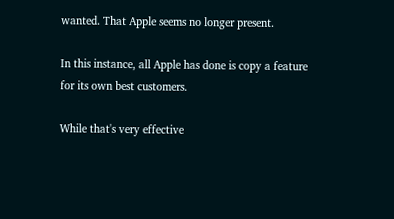wanted. That Apple seems no longer present.

In this instance, all Apple has done is copy a feature for its own best customers.

While that's very effective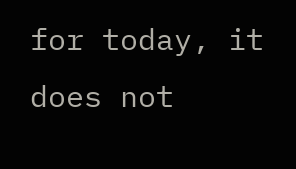for today, it does not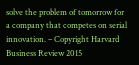solve the problem of tomorrow for a company that competes on serial innovation. – Copyright Harvard Business Review 2015